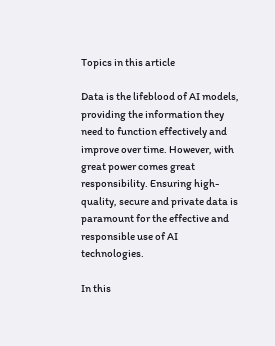Topics in this article

Data is the lifeblood of AI models, providing the information they need to function effectively and improve over time. However, with great power comes great responsibility. Ensuring high-quality, secure and private data is paramount for the effective and responsible use of AI technologies.

In this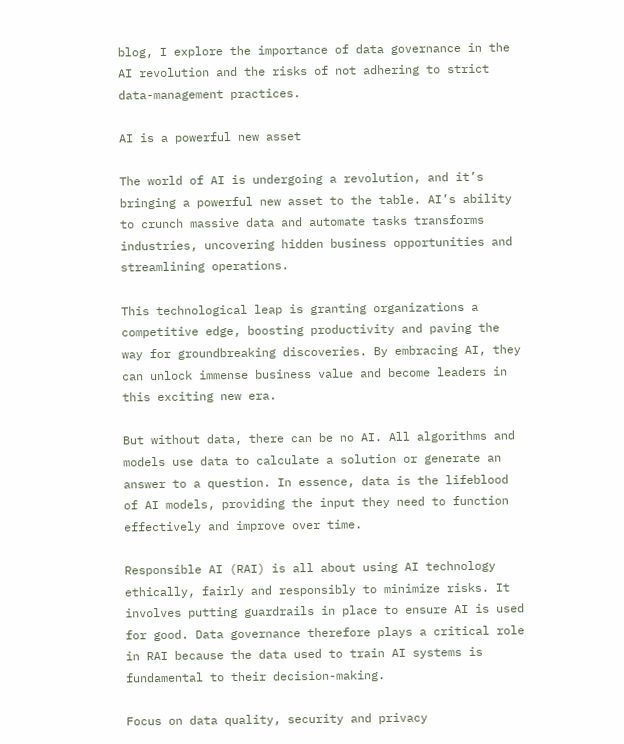blog, I explore the importance of data governance in the AI revolution and the risks of not adhering to strict data-management practices.

AI is a powerful new asset

The world of AI is undergoing a revolution, and it’s bringing a powerful new asset to the table. AI’s ability to crunch massive data and automate tasks transforms industries, uncovering hidden business opportunities and streamlining operations.

This technological leap is granting organizations a competitive edge, boosting productivity and paving the way for groundbreaking discoveries. By embracing AI, they can unlock immense business value and become leaders in this exciting new era.

But without data, there can be no AI. All algorithms and models use data to calculate a solution or generate an answer to a question. In essence, data is the lifeblood of AI models, providing the input they need to function effectively and improve over time.

Responsible AI (RAI) is all about using AI technology ethically, fairly and responsibly to minimize risks. It involves putting guardrails in place to ensure AI is used for good. Data governance therefore plays a critical role in RAI because the data used to train AI systems is fundamental to their decision-making.

Focus on data quality, security and privacy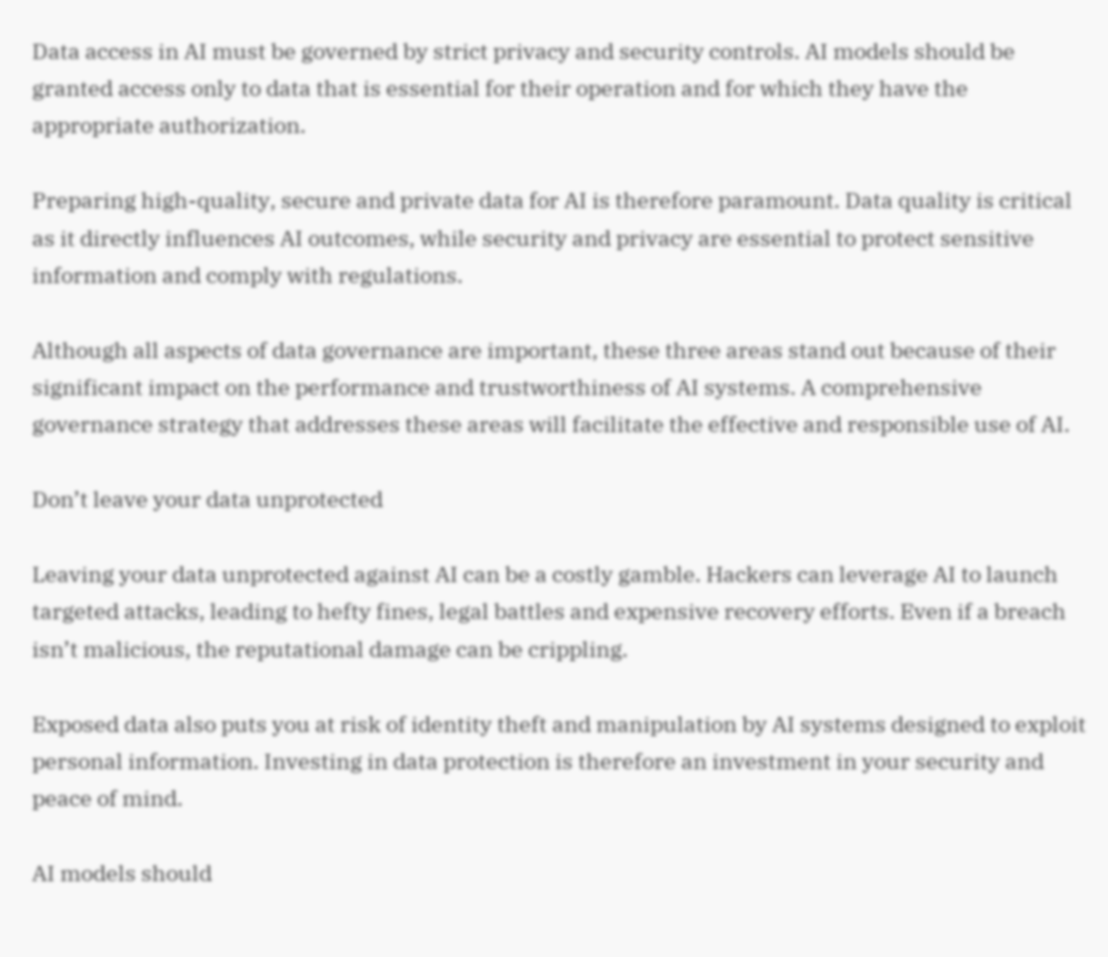Data access in AI must be governed by strict privacy and security controls. AI models should be granted access only to data that is essential for their operation and for which they have the appropriate authorization.

Preparing high-quality, secure and private data for AI is therefore paramount. Data quality is critical as it directly influences AI outcomes, while security and privacy are essential to protect sensitive information and comply with regulations.

Although all aspects of data governance are important, these three areas stand out because of their significant impact on the performance and trustworthiness of AI systems. A comprehensive governance strategy that addresses these areas will facilitate the effective and responsible use of AI.

Don’t leave your data unprotected

Leaving your data unprotected against AI can be a costly gamble. Hackers can leverage AI to launch targeted attacks, leading to hefty fines, legal battles and expensive recovery efforts. Even if a breach isn’t malicious, the reputational damage can be crippling.

Exposed data also puts you at risk of identity theft and manipulation by AI systems designed to exploit personal information. Investing in data protection is therefore an investment in your security and peace of mind.

AI models should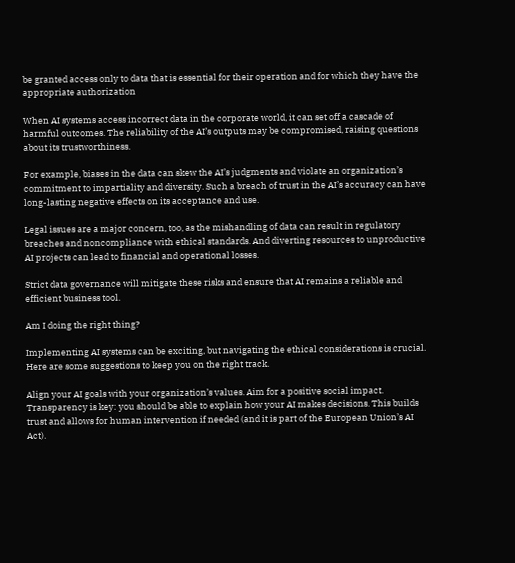be granted access only to data that is essential for their operation and for which they have the appropriate authorization

When AI systems access incorrect data in the corporate world, it can set off a cascade of harmful outcomes. The reliability of the AI’s outputs may be compromised, raising questions about its trustworthiness.

For example, biases in the data can skew the AI’s judgments and violate an organization’s commitment to impartiality and diversity. Such a breach of trust in the AI’s accuracy can have long-lasting negative effects on its acceptance and use.

Legal issues are a major concern, too, as the mishandling of data can result in regulatory breaches and noncompliance with ethical standards. And diverting resources to unproductive AI projects can lead to financial and operational losses.

Strict data governance will mitigate these risks and ensure that AI remains a reliable and efficient business tool.

Am I doing the right thing?

Implementing AI systems can be exciting, but navigating the ethical considerations is crucial. Here are some suggestions to keep you on the right track.

Align your AI goals with your organization’s values. Aim for a positive social impact. Transparency is key: you should be able to explain how your AI makes decisions. This builds trust and allows for human intervention if needed (and it is part of the European Union’s AI Act).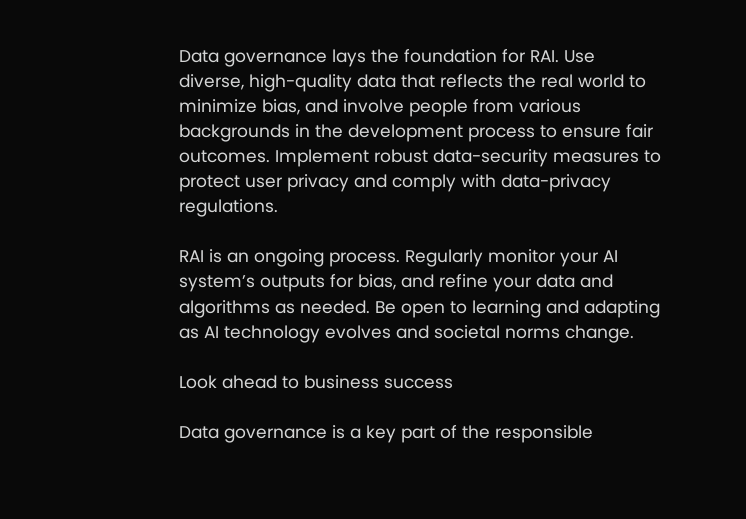Data governance lays the foundation for RAI. Use diverse, high-quality data that reflects the real world to minimize bias, and involve people from various backgrounds in the development process to ensure fair outcomes. Implement robust data-security measures to protect user privacy and comply with data-privacy regulations.

RAI is an ongoing process. Regularly monitor your AI system’s outputs for bias, and refine your data and algorithms as needed. Be open to learning and adapting as AI technology evolves and societal norms change.

Look ahead to business success

Data governance is a key part of the responsible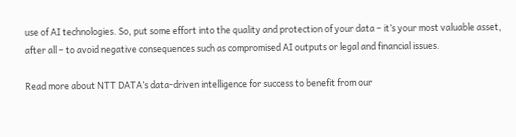use of AI technologies. So, put some effort into the quality and protection of your data – it’s your most valuable asset, after all – to avoid negative consequences such as compromised AI outputs or legal and financial issues.

Read more about NTT DATA’s data-driven intelligence for success to benefit from our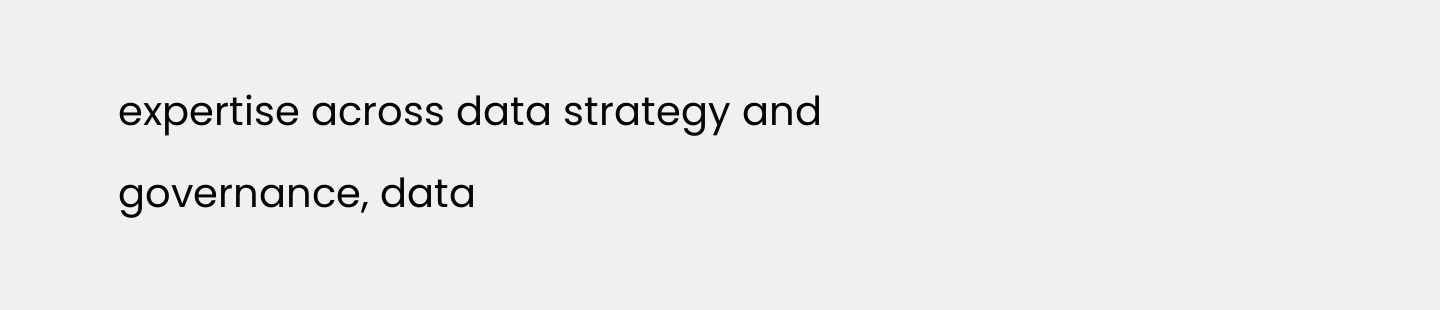expertise across data strategy and governance, data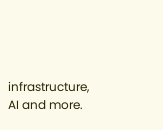infrastructure, AI and more.